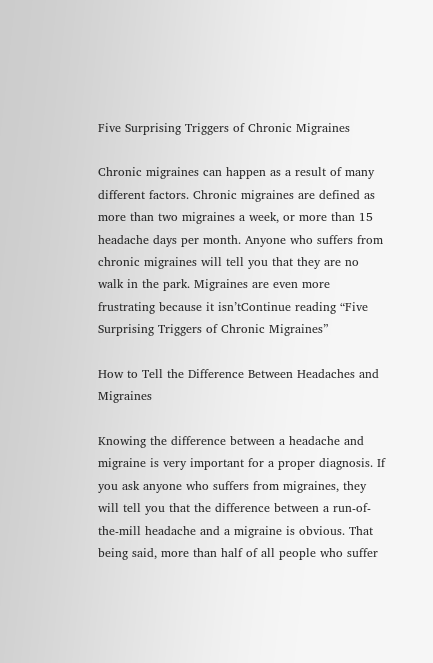Five Surprising Triggers of Chronic Migraines

Chronic migraines can happen as a result of many different factors. Chronic migraines are defined as more than two migraines a week, or more than 15 headache days per month. Anyone who suffers from chronic migraines will tell you that they are no walk in the park. Migraines are even more frustrating because it isn’tContinue reading “Five Surprising Triggers of Chronic Migraines”

How to Tell the Difference Between Headaches and Migraines

Knowing the difference between a headache and migraine is very important for a proper diagnosis. If you ask anyone who suffers from migraines, they will tell you that the difference between a run-of-the-mill headache and a migraine is obvious. That being said, more than half of all people who suffer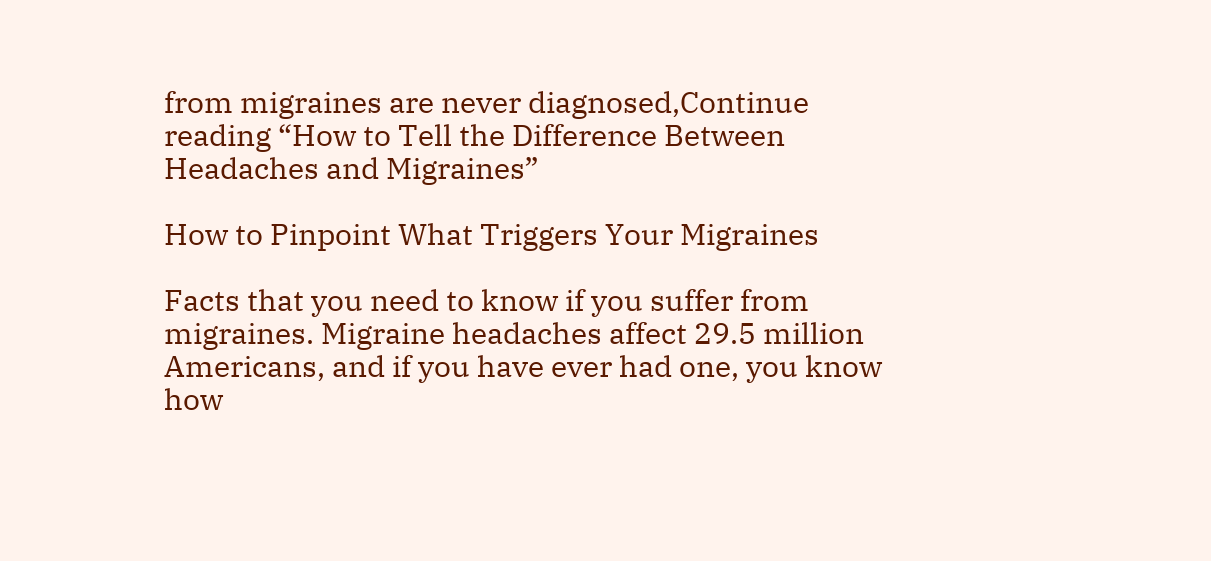from migraines are never diagnosed,Continue reading “How to Tell the Difference Between Headaches and Migraines”

How to Pinpoint What Triggers Your Migraines

Facts that you need to know if you suffer from migraines. Migraine headaches affect 29.5 million Americans, and if you have ever had one, you know how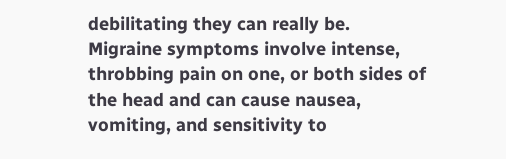debilitating they can really be. Migraine symptoms involve intense, throbbing pain on one, or both sides of the head and can cause nausea, vomiting, and sensitivity to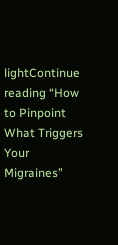lightContinue reading “How to Pinpoint What Triggers Your Migraines”